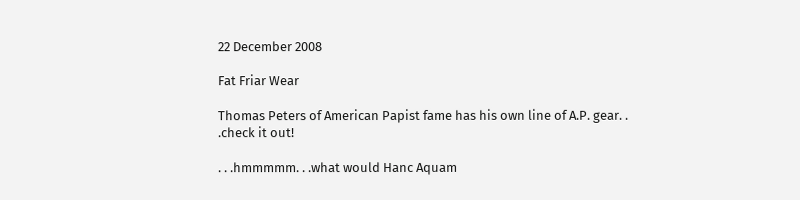22 December 2008

Fat Friar Wear

Thomas Peters of American Papist fame has his own line of A.P. gear. . .check it out!

. . .hmmmmm. . .what would Hanc Aquam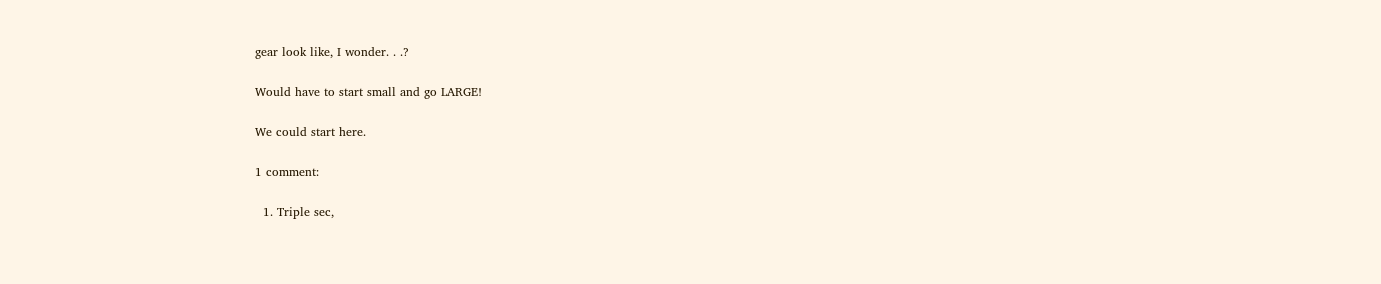gear look like, I wonder. . .?

Would have to start small and go LARGE!

We could start here.

1 comment:

  1. Triple sec,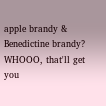apple brandy & Benedictine brandy? WHOOO, that'll get you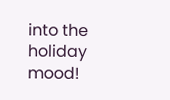into the holiday mood!